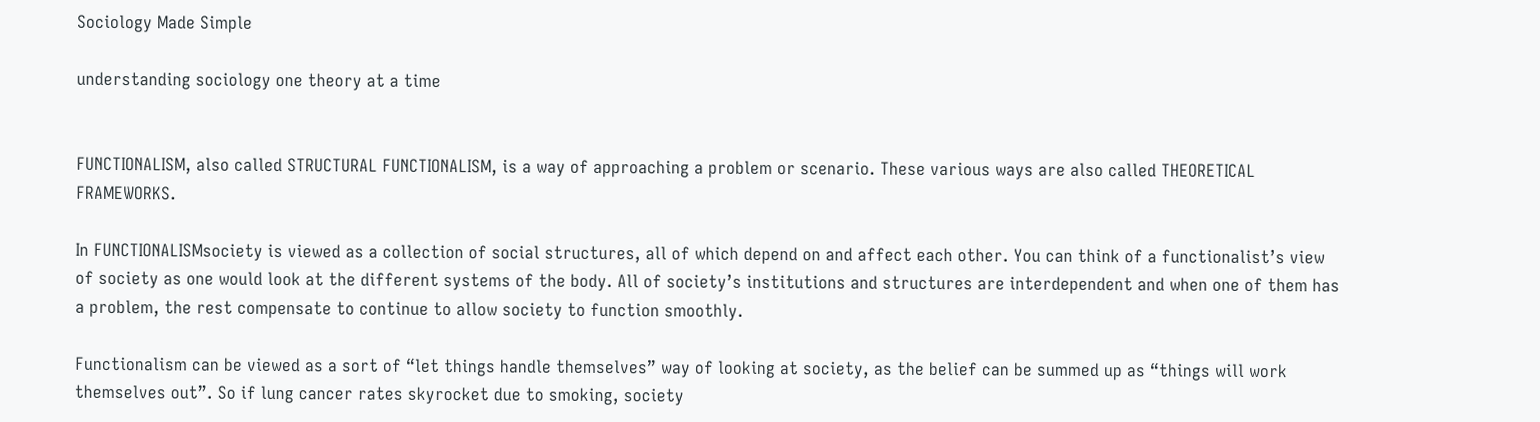Sociology Made Simple

understanding sociology one theory at a time


FUNCTIONALISM, also called STRUCTURAL FUNCTIONALISM, is a way of approaching a problem or scenario. These various ways are also called THEORETICAL FRAMEWORKS.

In FUNCTIONALISMsociety is viewed as a collection of social structures, all of which depend on and affect each other. You can think of a functionalist’s view of society as one would look at the different systems of the body. All of society’s institutions and structures are interdependent and when one of them has a problem, the rest compensate to continue to allow society to function smoothly.

Functionalism can be viewed as a sort of “let things handle themselves” way of looking at society, as the belief can be summed up as “things will work themselves out”. So if lung cancer rates skyrocket due to smoking, society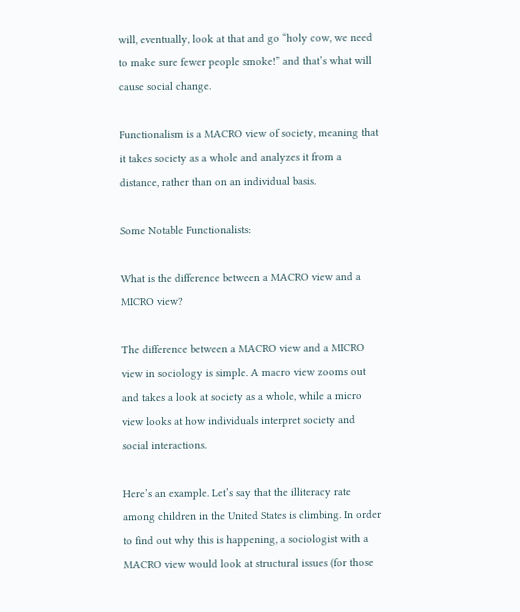will, eventually, look at that and go “holy cow, we need to make sure fewer people smoke!” and that’s what will cause social change.

Functionalism is a MACRO view of society, meaning that it takes society as a whole and analyzes it from a distance, rather than on an individual basis.

Some Notable Functionalists:

What is the difference between a MACRO view and a MICRO view?

The difference between a MACRO view and a MICRO view in sociology is simple. A macro view zooms out and takes a look at society as a whole, while a micro view looks at how individuals interpret society and social interactions.

Here’s an example. Let’s say that the illiteracy rate among children in the United States is climbing. In order to find out why this is happening, a sociologist with a MACRO view would look at structural issues (for those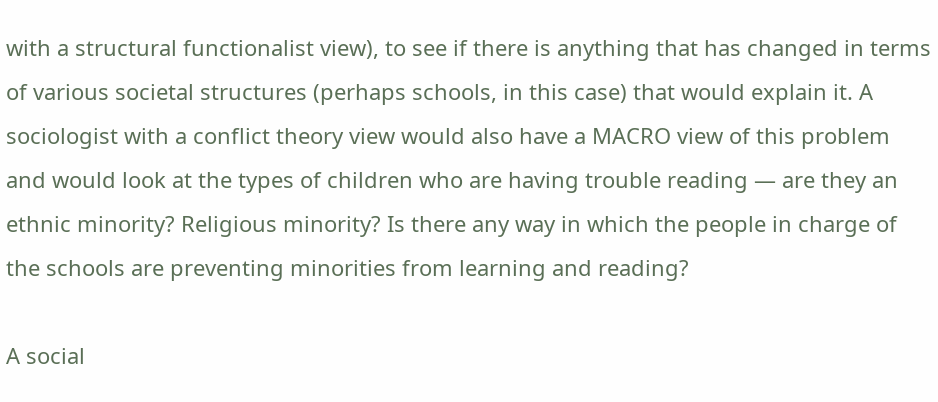with a structural functionalist view), to see if there is anything that has changed in terms of various societal structures (perhaps schools, in this case) that would explain it. A sociologist with a conflict theory view would also have a MACRO view of this problem and would look at the types of children who are having trouble reading — are they an ethnic minority? Religious minority? Is there any way in which the people in charge of the schools are preventing minorities from learning and reading?

A social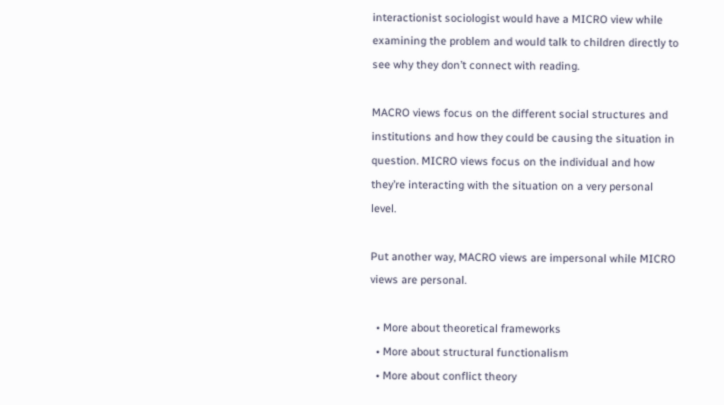interactionist sociologist would have a MICRO view while examining the problem and would talk to children directly to see why they don’t connect with reading.

MACRO views focus on the different social structures and institutions and how they could be causing the situation in question. MICRO views focus on the individual and how they’re interacting with the situation on a very personal level.

Put another way, MACRO views are impersonal while MICRO views are personal.

  • More about theoretical frameworks
  • More about structural functionalism
  • More about conflict theory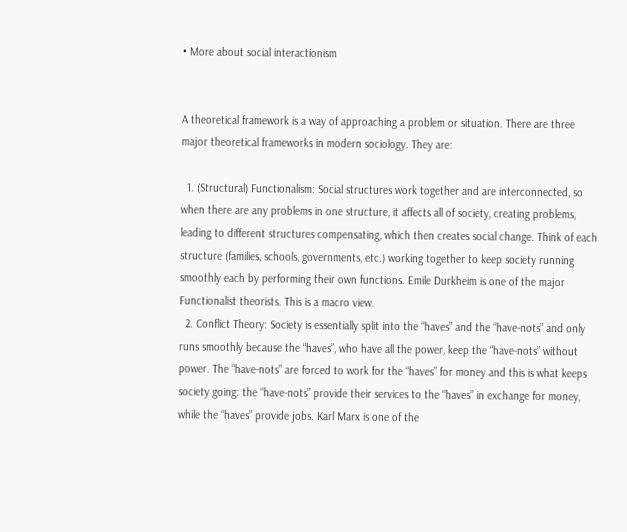• More about social interactionism


A theoretical framework is a way of approaching a problem or situation. There are three major theoretical frameworks in modern sociology. They are:

  1. (Structural) Functionalism: Social structures work together and are interconnected, so when there are any problems in one structure, it affects all of society, creating problems, leading to different structures compensating, which then creates social change. Think of each structure (families, schools, governments, etc.) working together to keep society running smoothly each by performing their own functions. Emile Durkheim is one of the major Functionalist theorists. This is a macro view.
  2. Conflict Theory: Society is essentially split into the “haves” and the “have-nots” and only runs smoothly because the “haves”, who have all the power, keep the “have-nots” without power. The “have-nots” are forced to work for the “haves” for money and this is what keeps society going: the “have-nots” provide their services to the “haves” in exchange for money, while the “haves” provide jobs. Karl Marx is one of the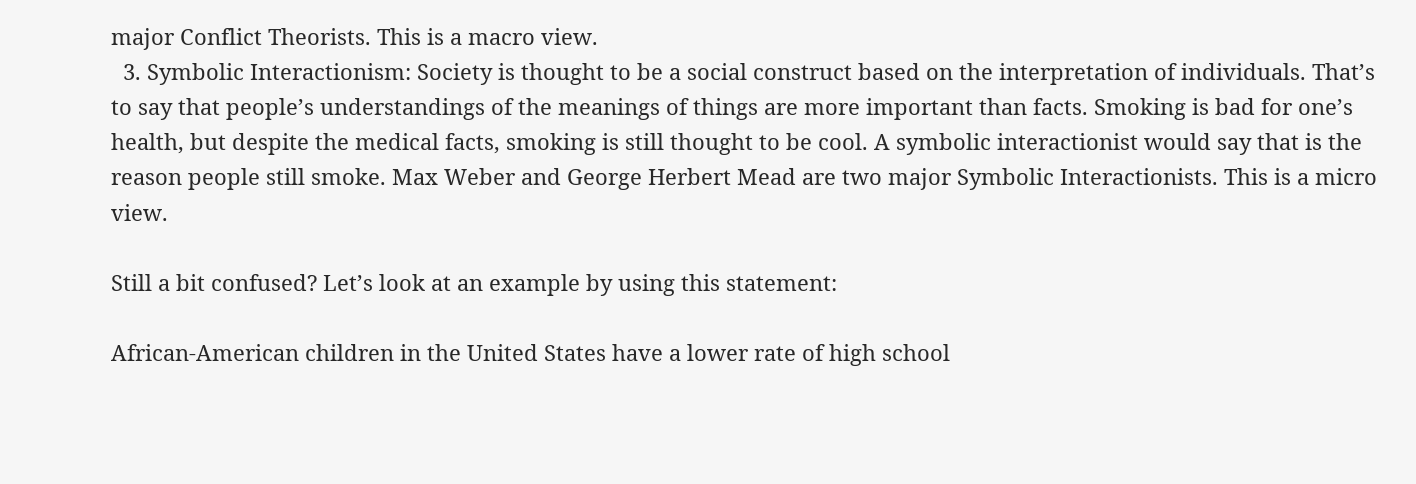major Conflict Theorists. This is a macro view.
  3. Symbolic Interactionism: Society is thought to be a social construct based on the interpretation of individuals. That’s to say that people’s understandings of the meanings of things are more important than facts. Smoking is bad for one’s health, but despite the medical facts, smoking is still thought to be cool. A symbolic interactionist would say that is the reason people still smoke. Max Weber and George Herbert Mead are two major Symbolic Interactionists. This is a micro view.

Still a bit confused? Let’s look at an example by using this statement:

African-American children in the United States have a lower rate of high school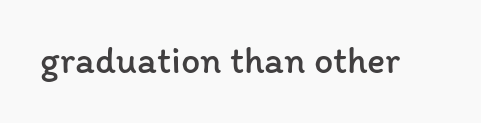graduation than other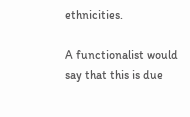ethnicities.

A functionalist would say that this is due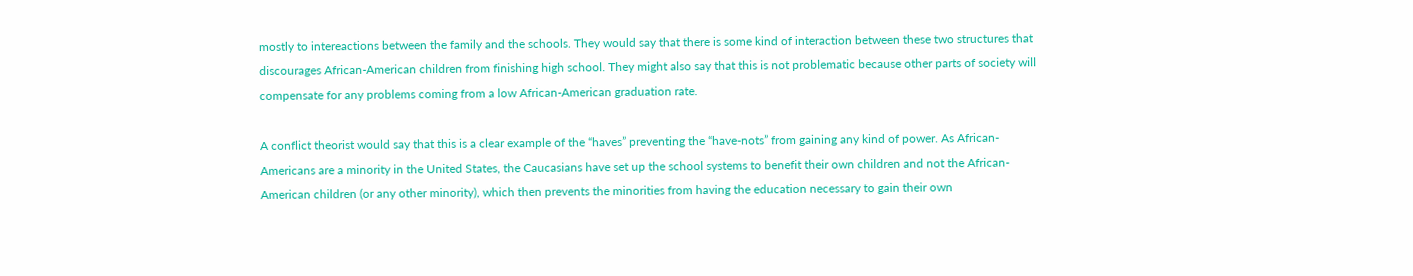mostly to intereactions between the family and the schools. They would say that there is some kind of interaction between these two structures that discourages African-American children from finishing high school. They might also say that this is not problematic because other parts of society will compensate for any problems coming from a low African-American graduation rate.

A conflict theorist would say that this is a clear example of the “haves” preventing the “have-nots” from gaining any kind of power. As African-Americans are a minority in the United States, the Caucasians have set up the school systems to benefit their own children and not the African-American children (or any other minority), which then prevents the minorities from having the education necessary to gain their own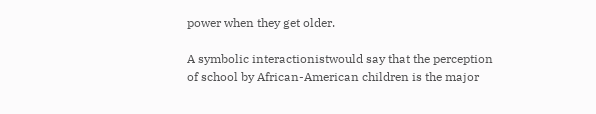power when they get older.

A symbolic interactionistwould say that the perception of school by African-American children is the major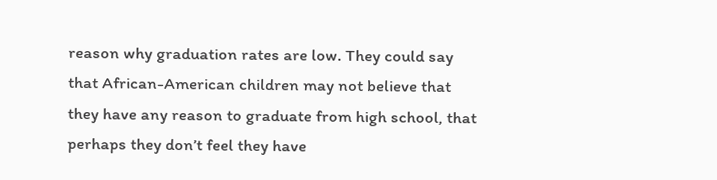reason why graduation rates are low. They could say that African-American children may not believe that they have any reason to graduate from high school, that perhaps they don’t feel they have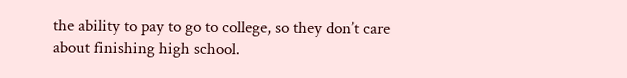the ability to pay to go to college, so they don’t care about finishing high school.